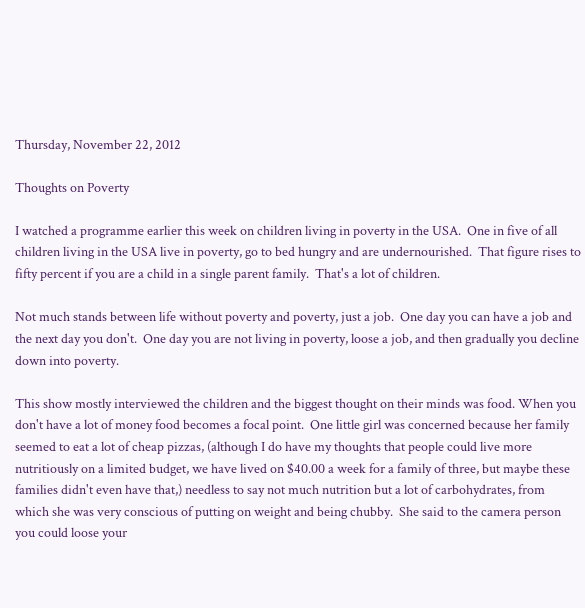Thursday, November 22, 2012

Thoughts on Poverty

I watched a programme earlier this week on children living in poverty in the USA.  One in five of all children living in the USA live in poverty, go to bed hungry and are undernourished.  That figure rises to fifty percent if you are a child in a single parent family.  That's a lot of children.

Not much stands between life without poverty and poverty, just a job.  One day you can have a job and the next day you don't.  One day you are not living in poverty, loose a job, and then gradually you decline down into poverty.

This show mostly interviewed the children and the biggest thought on their minds was food. When you don't have a lot of money food becomes a focal point.  One little girl was concerned because her family seemed to eat a lot of cheap pizzas, (although I do have my thoughts that people could live more nutritiously on a limited budget, we have lived on $40.00 a week for a family of three, but maybe these families didn't even have that,) needless to say not much nutrition but a lot of carbohydrates, from which she was very conscious of putting on weight and being chubby.  She said to the camera person you could loose your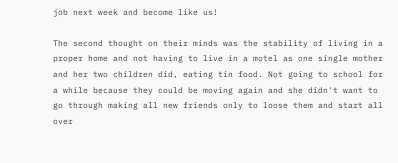job next week and become like us!

The second thought on their minds was the stability of living in a proper home and not having to live in a motel as one single mother and her two children did, eating tin food. Not going to school for a while because they could be moving again and she didn't want to go through making all new friends only to loose them and start all over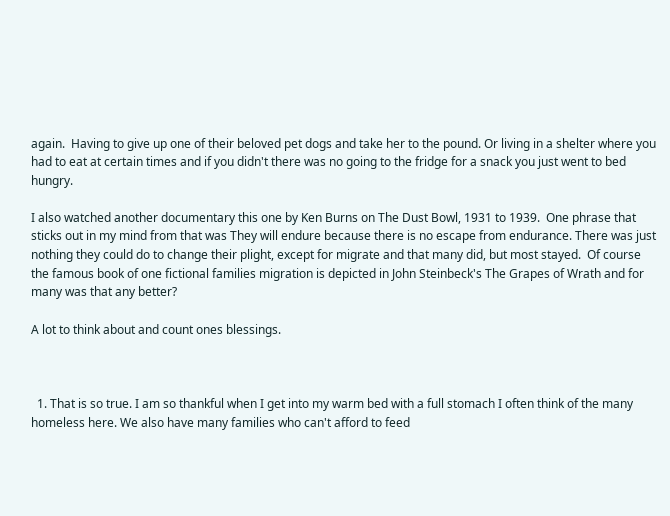again.  Having to give up one of their beloved pet dogs and take her to the pound. Or living in a shelter where you had to eat at certain times and if you didn't there was no going to the fridge for a snack you just went to bed hungry.

I also watched another documentary this one by Ken Burns on The Dust Bowl, 1931 to 1939.  One phrase that sticks out in my mind from that was They will endure because there is no escape from endurance. There was just nothing they could do to change their plight, except for migrate and that many did, but most stayed.  Of course the famous book of one fictional families migration is depicted in John Steinbeck's The Grapes of Wrath and for many was that any better?

A lot to think about and count ones blessings.



  1. That is so true. I am so thankful when I get into my warm bed with a full stomach I often think of the many homeless here. We also have many families who can't afford to feed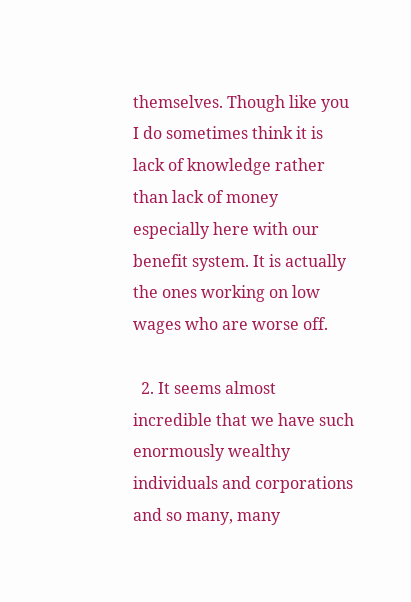themselves. Though like you I do sometimes think it is lack of knowledge rather than lack of money especially here with our benefit system. It is actually the ones working on low wages who are worse off.

  2. It seems almost incredible that we have such enormously wealthy individuals and corporations and so many, many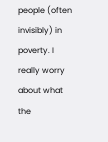people (often invisibly) in poverty. I really worry about what the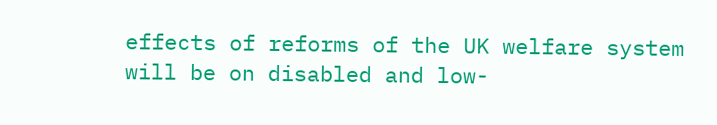effects of reforms of the UK welfare system will be on disabled and low-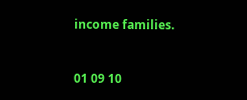income families.


01 09 10